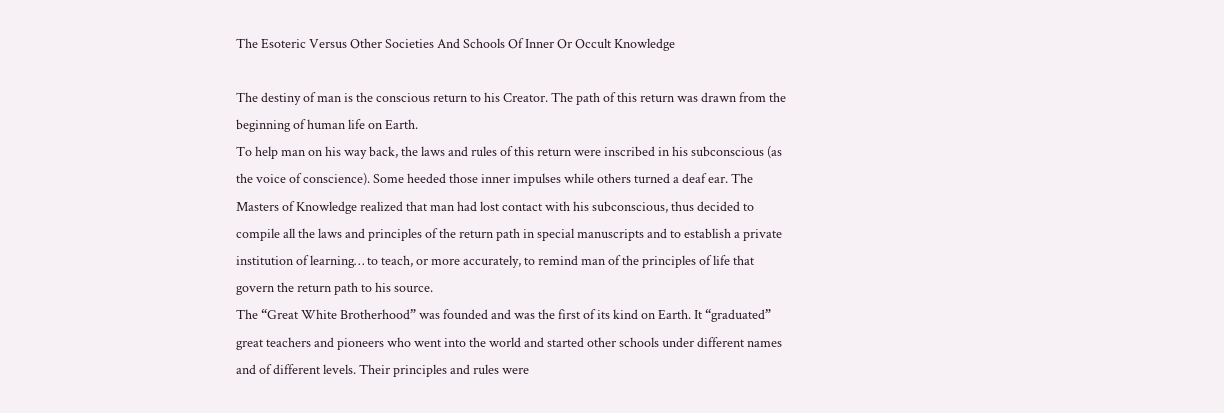The Esoteric Versus Other Societies And Schools Of Inner Or Occult Knowledge

The destiny of man is the conscious return to his Creator. The path of this return was drawn from the beginning of human life on Earth.
To help man on his way back, the laws and rules of this return were inscribed in his subconscious (as the voice of conscience). Some heeded those inner impulses while others turned a deaf ear. The Masters of Knowledge realized that man had lost contact with his subconscious, thus decided to compile all the laws and principles of the return path in special manuscripts and to establish a private institution of learning… to teach, or more accurately, to remind man of the principles of life that govern the return path to his source.
The “Great White Brotherhood” was founded and was the first of its kind on Earth. It “graduated” great teachers and pioneers who went into the world and started other schools under different names and of different levels. Their principles and rules were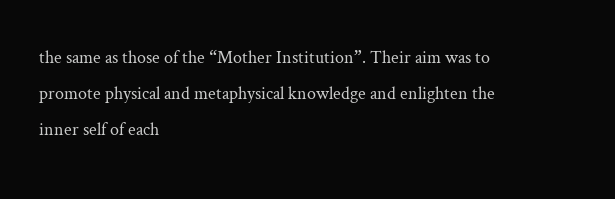the same as those of the “Mother Institution”. Their aim was to promote physical and metaphysical knowledge and enlighten the inner self of each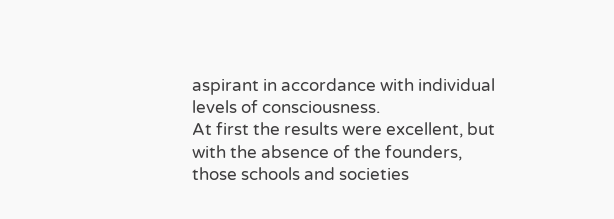aspirant in accordance with individual levels of consciousness.
At first the results were excellent, but with the absence of the founders, those schools and societies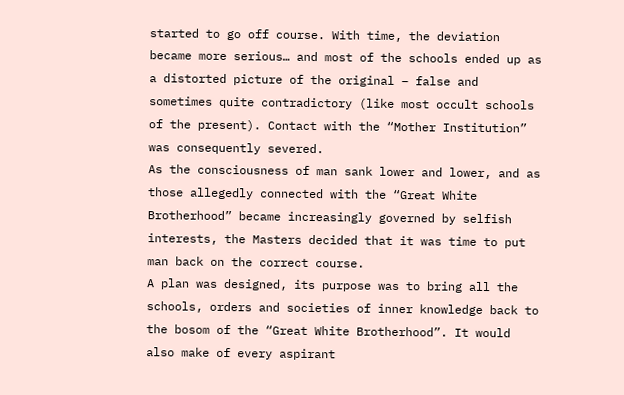started to go off course. With time, the deviation became more serious… and most of the schools ended up as a distorted picture of the original – false and sometimes quite contradictory (like most occult schools of the present). Contact with the “Mother Institution” was consequently severed.
As the consciousness of man sank lower and lower, and as those allegedly connected with the “Great White Brotherhood” became increasingly governed by selfish interests, the Masters decided that it was time to put man back on the correct course.
A plan was designed, its purpose was to bring all the schools, orders and societies of inner knowledge back to the bosom of the “Great White Brotherhood”. It would also make of every aspirant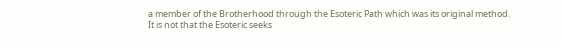a member of the Brotherhood through the Esoteric Path which was its original method.
It is not that the Esoteric seeks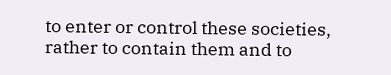to enter or control these societies, rather to contain them and to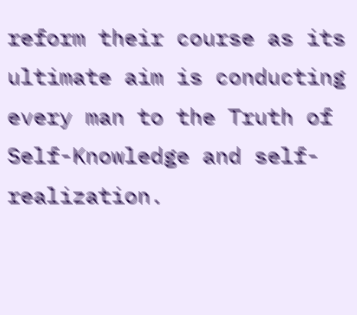reform their course as its ultimate aim is conducting every man to the Truth of Self-Knowledge and self-realization.